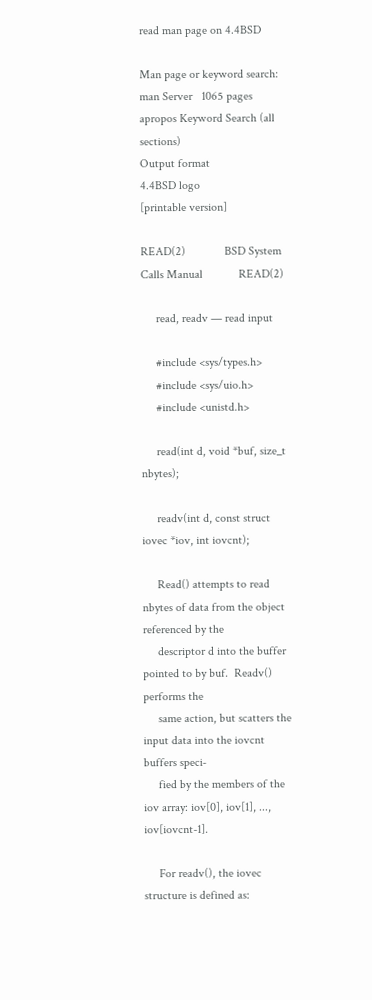read man page on 4.4BSD

Man page or keyword search:
man Server   1065 pages
apropos Keyword Search (all sections)
Output format
4.4BSD logo
[printable version]

READ(2)             BSD System Calls Manual            READ(2)

     read, readv — read input

     #include <sys/types.h>
     #include <sys/uio.h>
     #include <unistd.h>

     read(int d, void *buf, size_t nbytes);

     readv(int d, const struct iovec *iov, int iovcnt);

     Read() attempts to read nbytes of data from the object referenced by the
     descriptor d into the buffer pointed to by buf.  Readv() performs the
     same action, but scatters the input data into the iovcnt buffers speci‐
     fied by the members of the iov array: iov[0], iov[1], ..., iov[iovcnt-1].

     For readv(), the iovec structure is defined as: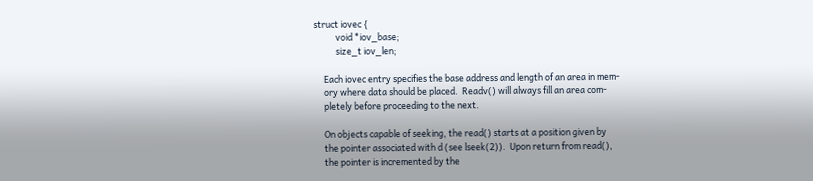struct iovec {
           void *iov_base;
           size_t iov_len;

     Each iovec entry specifies the base address and length of an area in mem‐
     ory where data should be placed.  Readv() will always fill an area com‐
     pletely before proceeding to the next.

     On objects capable of seeking, the read() starts at a position given by
     the pointer associated with d (see lseek(2)).  Upon return from read(),
     the pointer is incremented by the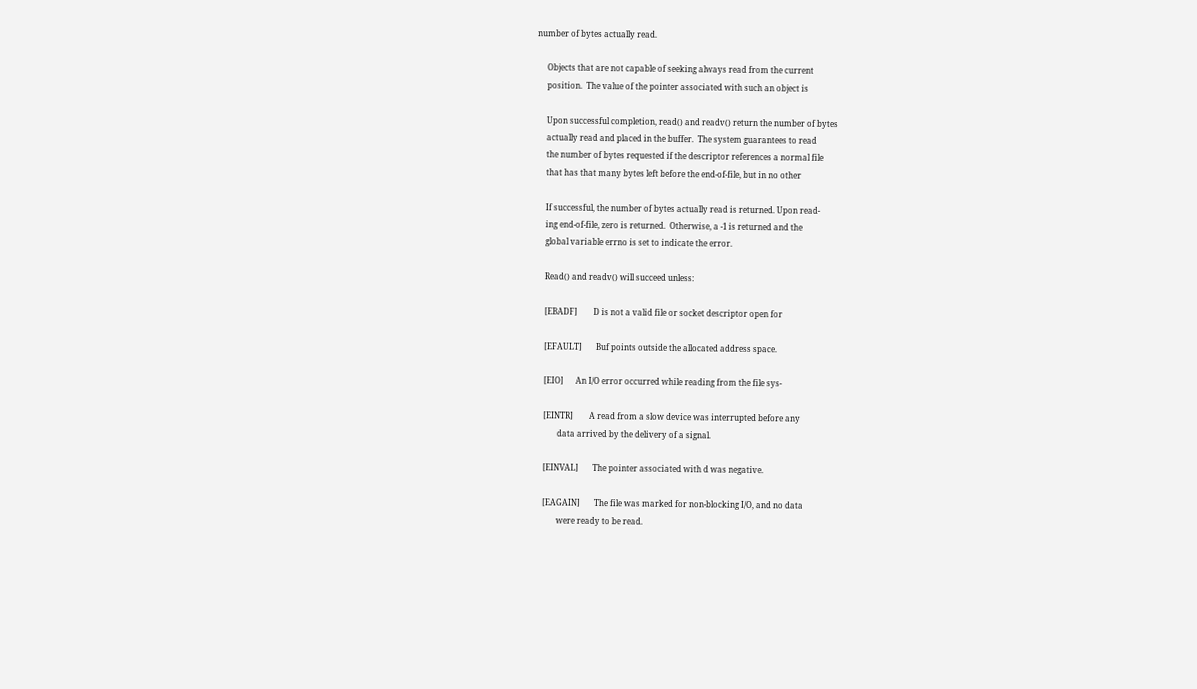number of bytes actually read.

     Objects that are not capable of seeking always read from the current
     position.  The value of the pointer associated with such an object is

     Upon successful completion, read() and readv() return the number of bytes
     actually read and placed in the buffer.  The system guarantees to read
     the number of bytes requested if the descriptor references a normal file
     that has that many bytes left before the end-of-file, but in no other

     If successful, the number of bytes actually read is returned. Upon read‐
     ing end-of-file, zero is returned.  Otherwise, a -1 is returned and the
     global variable errno is set to indicate the error.

     Read() and readv() will succeed unless:

     [EBADF]        D is not a valid file or socket descriptor open for

     [EFAULT]       Buf points outside the allocated address space.

     [EIO]      An I/O error occurred while reading from the file sys‐

     [EINTR]        A read from a slow device was interrupted before any
            data arrived by the delivery of a signal.

     [EINVAL]       The pointer associated with d was negative.

     [EAGAIN]       The file was marked for non-blocking I/O, and no data
            were ready to be read.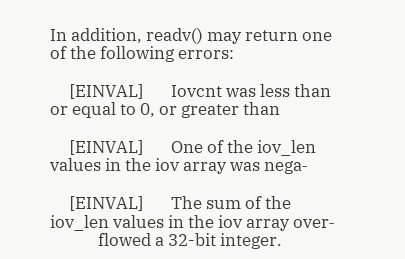In addition, readv() may return one of the following errors:

     [EINVAL]       Iovcnt was less than or equal to 0, or greater than

     [EINVAL]       One of the iov_len values in the iov array was nega‐

     [EINVAL]       The sum of the iov_len values in the iov array over‐
            flowed a 32-bit integer.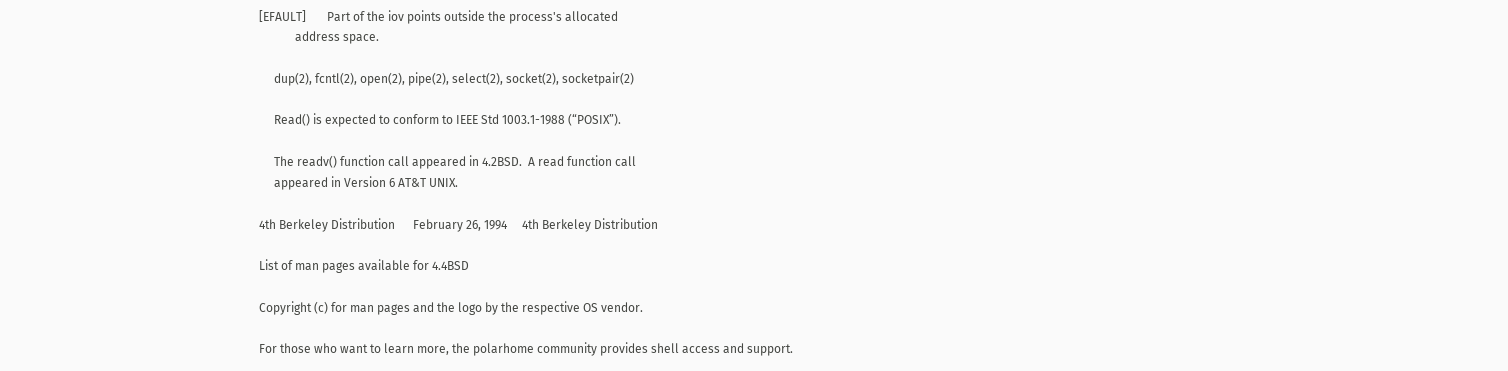[EFAULT]       Part of the iov points outside the process's allocated
            address space.

     dup(2), fcntl(2), open(2), pipe(2), select(2), socket(2), socketpair(2)

     Read() is expected to conform to IEEE Std 1003.1-1988 (“POSIX”).

     The readv() function call appeared in 4.2BSD.  A read function call
     appeared in Version 6 AT&T UNIX.

4th Berkeley Distribution      February 26, 1994     4th Berkeley Distribution

List of man pages available for 4.4BSD

Copyright (c) for man pages and the logo by the respective OS vendor.

For those who want to learn more, the polarhome community provides shell access and support.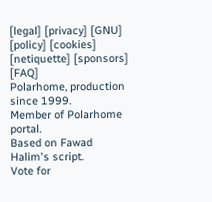[legal] [privacy] [GNU] [policy] [cookies] [netiquette] [sponsors] [FAQ]
Polarhome, production since 1999.
Member of Polarhome portal.
Based on Fawad Halim's script.
Vote for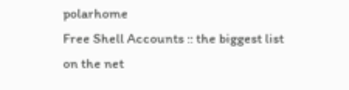polarhome
Free Shell Accounts :: the biggest list on the net